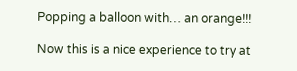Popping a balloon with… an orange!!!

Now this is a nice experience to try at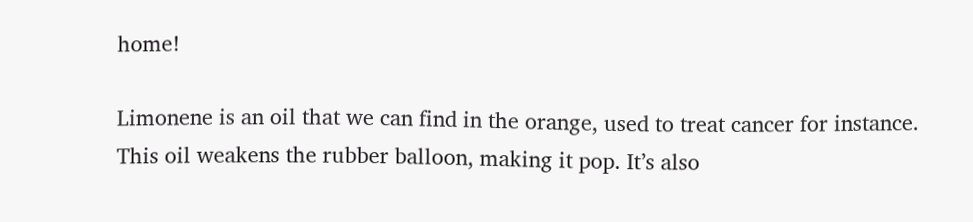home!

Limonene is an oil that we can find in the orange, used to treat cancer for instance. This oil weakens the rubber balloon, making it pop. It’s also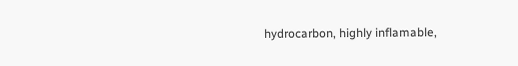hydrocarbon, highly inflamable,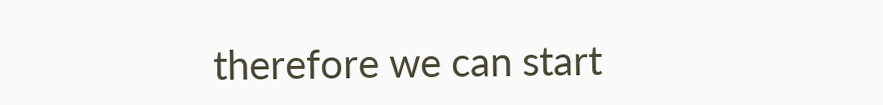therefore we can start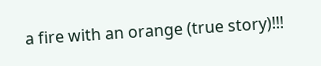a fire with an orange (true story)!!!